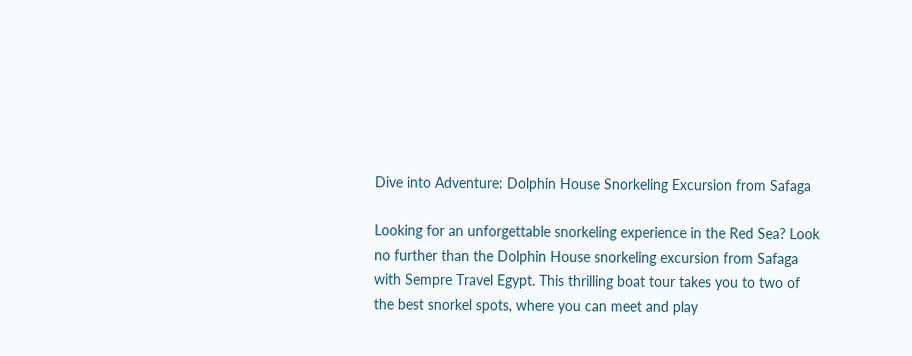Dive into Adventure: Dolphin House Snorkeling Excursion from Safaga

Looking for an unforgettable snorkeling experience in the Red Sea? Look no further than the Dolphin House snorkeling excursion from Safaga with Sempre Travel Egypt. This thrilling boat tour takes you to two of the best snorkel spots, where you can meet and play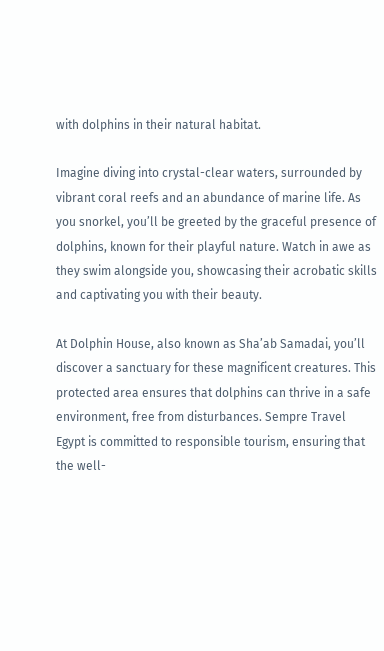with dolphins in their natural habitat.

Imagine diving into crystal-clear waters, surrounded by vibrant coral reefs and an abundance of marine life. As you snorkel, you’ll be greeted by the graceful presence of dolphins, known for their playful nature. Watch in awe as they swim alongside you, showcasing their acrobatic skills and captivating you with their beauty.

At Dolphin House, also known as Sha’ab Samadai, you’ll discover a sanctuary for these magnificent creatures. This protected area ensures that dolphins can thrive in a safe environment, free from disturbances. Sempre Travel Egypt is committed to responsible tourism, ensuring that the well-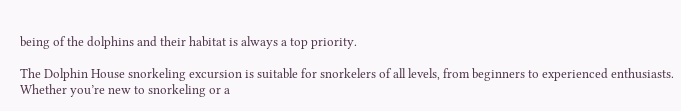being of the dolphins and their habitat is always a top priority.

The Dolphin House snorkeling excursion is suitable for snorkelers of all levels, from beginners to experienced enthusiasts. Whether you’re new to snorkeling or a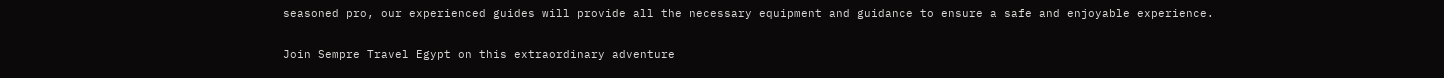seasoned pro, our experienced guides will provide all the necessary equipment and guidance to ensure a safe and enjoyable experience.

Join Sempre Travel Egypt on this extraordinary adventure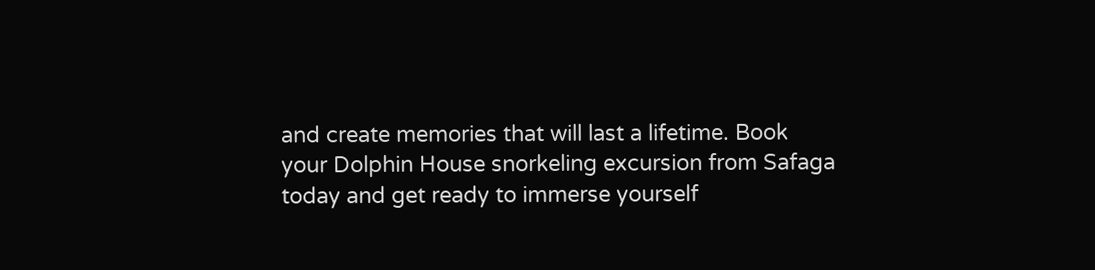and create memories that will last a lifetime. Book your Dolphin House snorkeling excursion from Safaga today and get ready to immerse yourself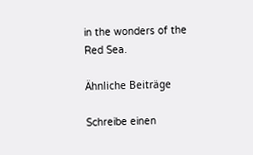in the wonders of the Red Sea.

Ähnliche Beiträge

Schreibe einen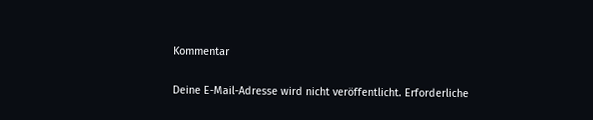Kommentar

Deine E-Mail-Adresse wird nicht veröffentlicht. Erforderliche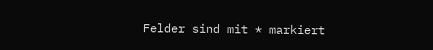Felder sind mit * markiert